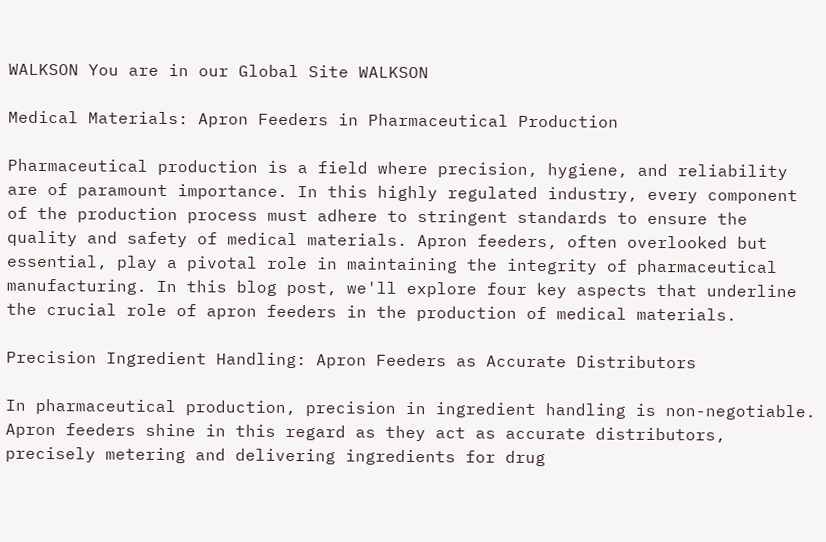WALKSON You are in our Global Site WALKSON

Medical Materials: Apron Feeders in Pharmaceutical Production

Pharmaceutical production is a field where precision, hygiene, and reliability are of paramount importance. In this highly regulated industry, every component of the production process must adhere to stringent standards to ensure the quality and safety of medical materials. Apron feeders, often overlooked but essential, play a pivotal role in maintaining the integrity of pharmaceutical manufacturing. In this blog post, we'll explore four key aspects that underline the crucial role of apron feeders in the production of medical materials.

Precision Ingredient Handling: Apron Feeders as Accurate Distributors

In pharmaceutical production, precision in ingredient handling is non-negotiable. Apron feeders shine in this regard as they act as accurate distributors, precisely metering and delivering ingredients for drug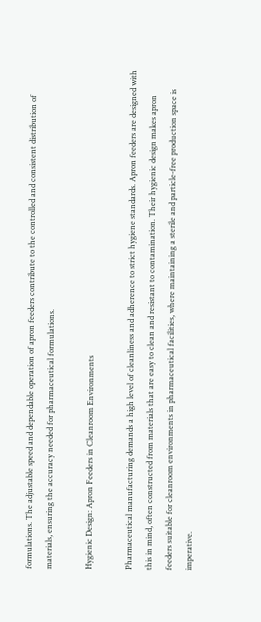formulations. The adjustable speed and dependable operation of apron feeders contribute to the controlled and consistent distribution of materials, ensuring the accuracy needed for pharmaceutical formulations.

Hygienic Design: Apron Feeders in Cleanroom Environments

Pharmaceutical manufacturing demands a high level of cleanliness and adherence to strict hygiene standards. Apron feeders are designed with this in mind, often constructed from materials that are easy to clean and resistant to contamination. Their hygienic design makes apron feeders suitable for cleanroom environments in pharmaceutical facilities, where maintaining a sterile and particle-free production space is imperative.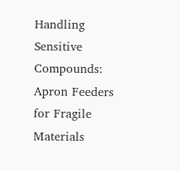Handling Sensitive Compounds: Apron Feeders for Fragile Materials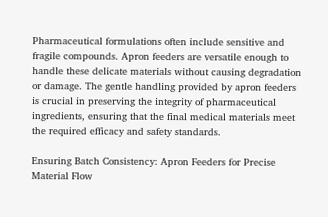Pharmaceutical formulations often include sensitive and fragile compounds. Apron feeders are versatile enough to handle these delicate materials without causing degradation or damage. The gentle handling provided by apron feeders is crucial in preserving the integrity of pharmaceutical ingredients, ensuring that the final medical materials meet the required efficacy and safety standards.

Ensuring Batch Consistency: Apron Feeders for Precise Material Flow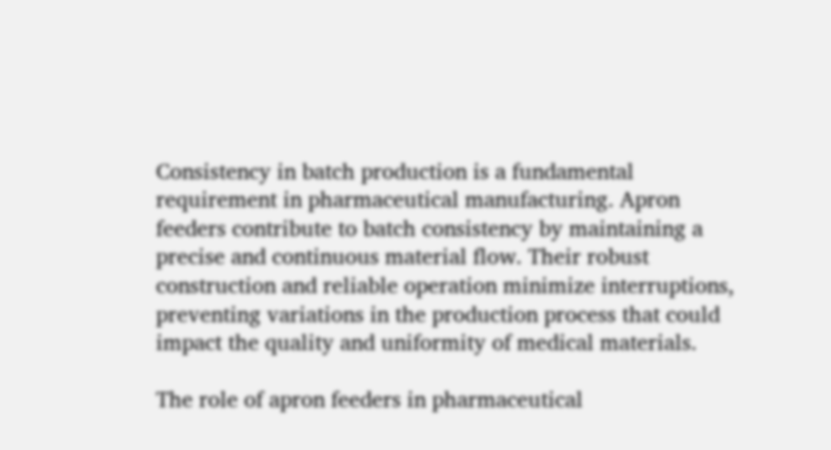Consistency in batch production is a fundamental requirement in pharmaceutical manufacturing. Apron feeders contribute to batch consistency by maintaining a precise and continuous material flow. Their robust construction and reliable operation minimize interruptions, preventing variations in the production process that could impact the quality and uniformity of medical materials.

The role of apron feeders in pharmaceutical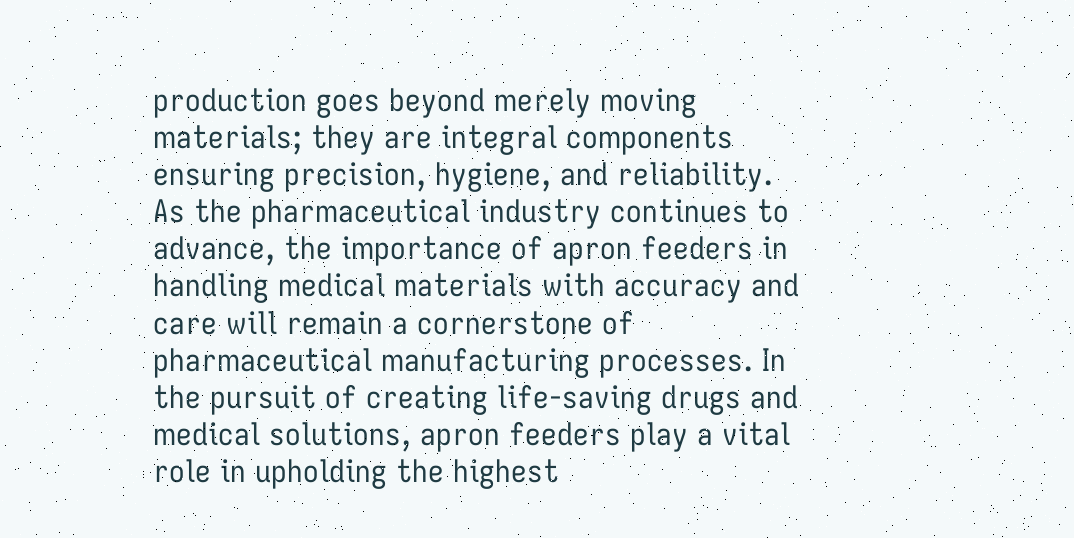production goes beyond merely moving materials; they are integral components ensuring precision, hygiene, and reliability. As the pharmaceutical industry continues to advance, the importance of apron feeders in handling medical materials with accuracy and care will remain a cornerstone of pharmaceutical manufacturing processes. In the pursuit of creating life-saving drugs and medical solutions, apron feeders play a vital role in upholding the highest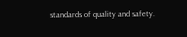standards of quality and safety.